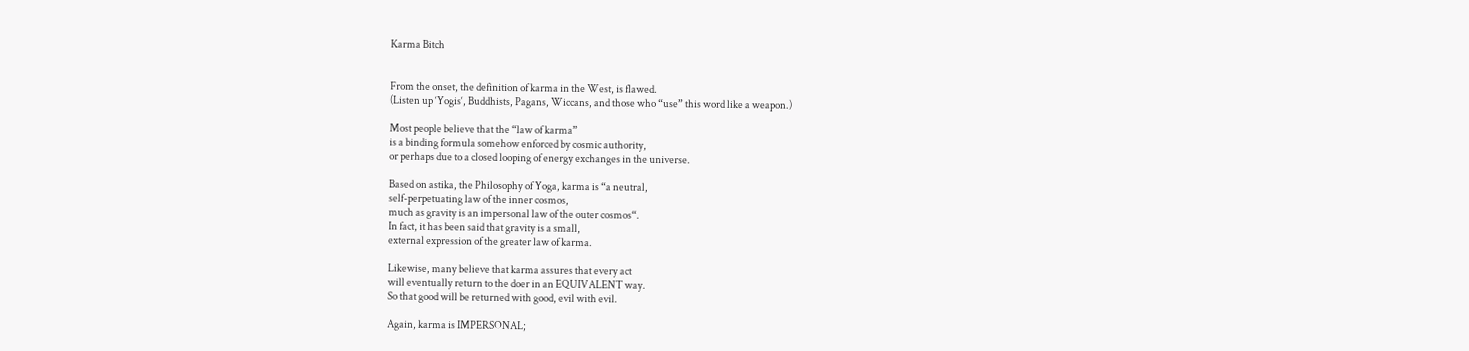Karma Bitch


From the onset, the definition of karma in the West, is flawed.
(Listen up ‘Yogis‘, Buddhists, Pagans, Wiccans, and those who “use” this word like a weapon.)

Most people believe that the “law of karma”
is a binding formula somehow enforced by cosmic authority,
or perhaps due to a closed looping of energy exchanges in the universe.

Based on astika, the Philosophy of Yoga, karma is “a neutral,
self-perpetuating law of the inner cosmos,
much as gravity is an impersonal law of the outer cosmos“.
In fact, it has been said that gravity is a small,
external expression of the greater law of karma.

Likewise, many believe that karma assures that every act
will eventually return to the doer in an EQUIVALENT way.
So that good will be returned with good, evil with evil.

Again, karma is IMPERSONAL;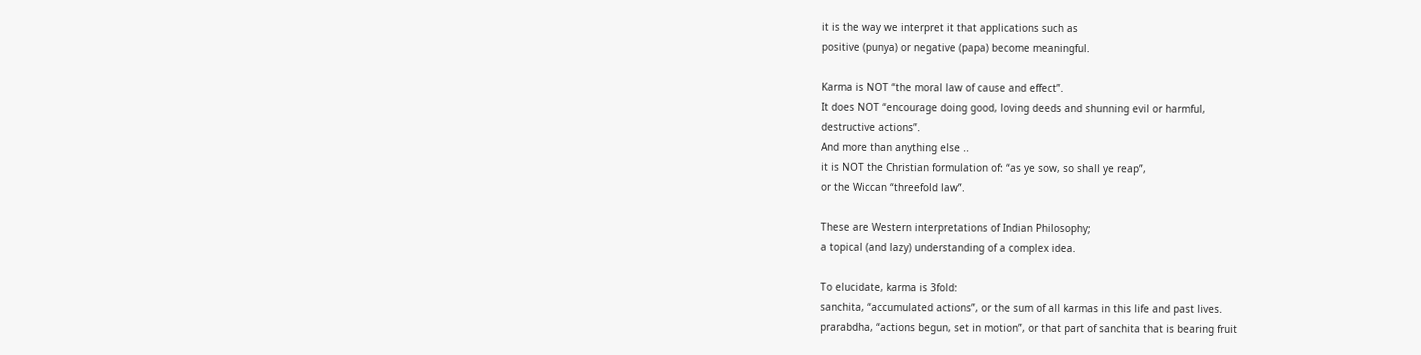it is the way we interpret it that applications such as
positive (punya) or negative (papa) become meaningful.

Karma is NOT “the moral law of cause and effect”.
It does NOT “encourage doing good, loving deeds and shunning evil or harmful,
destructive actions”.
And more than anything else ..
it is NOT the Christian formulation of: “as ye sow, so shall ye reap”,
or the Wiccan “threefold law”.

These are Western interpretations of Indian Philosophy;
a topical (and lazy) understanding of a complex idea.

To elucidate, karma is 3fold:
sanchita, “accumulated actions”, or the sum of all karmas in this life and past lives.
prarabdha, “actions begun, set in motion”, or that part of sanchita that is bearing fruit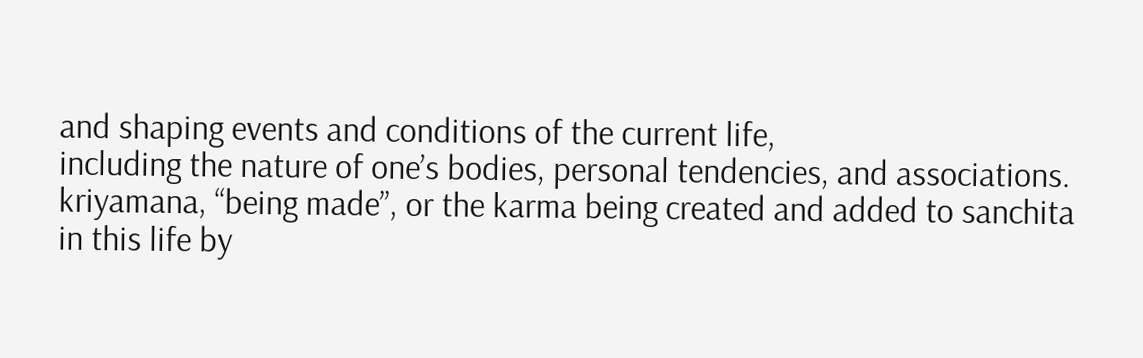and shaping events and conditions of the current life,
including the nature of one’s bodies, personal tendencies, and associations.
kriyamana, “being made”, or the karma being created and added to sanchita
in this life by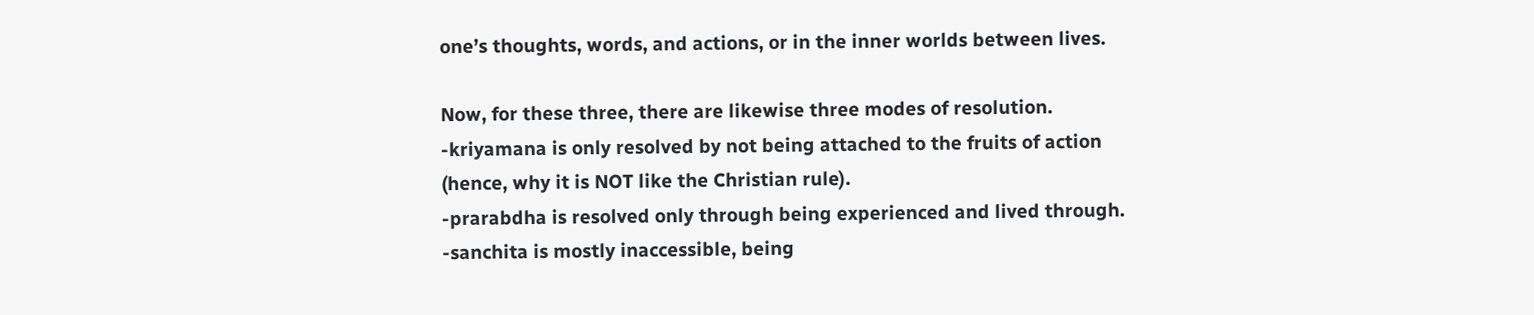one’s thoughts, words, and actions, or in the inner worlds between lives.

Now, for these three, there are likewise three modes of resolution.
-kriyamana is only resolved by not being attached to the fruits of action
(hence, why it is NOT like the Christian rule).
-prarabdha is resolved only through being experienced and lived through.
-sanchita is mostly inaccessible, being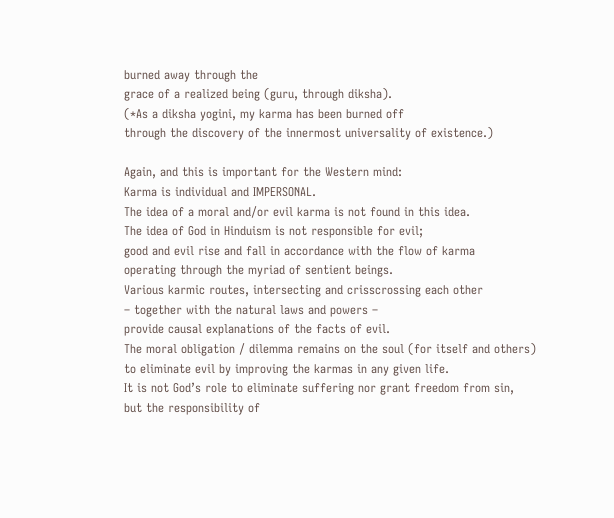burned away through the
grace of a realized being (guru, through diksha).
(*As a diksha yogini, my karma has been burned off
through the discovery of the innermost universality of existence.)

Again, and this is important for the Western mind:
Karma is individual and IMPERSONAL.
The idea of a moral and/or evil karma is not found in this idea.
The idea of God in Hinduism is not responsible for evil;
good and evil rise and fall in accordance with the flow of karma
operating through the myriad of sentient beings.
Various karmic routes, intersecting and crisscrossing each other
– together with the natural laws and powers –
provide causal explanations of the facts of evil.
The moral obligation / dilemma remains on the soul (for itself and others)
to eliminate evil by improving the karmas in any given life.
It is not God’s role to eliminate suffering nor grant freedom from sin,
but the responsibility of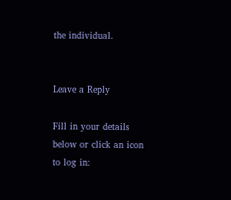the individual.


Leave a Reply

Fill in your details below or click an icon to log in: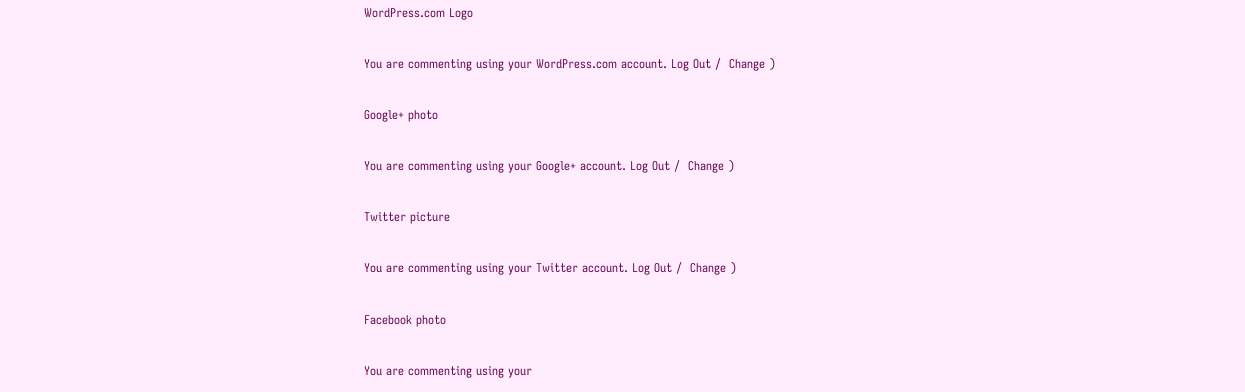WordPress.com Logo

You are commenting using your WordPress.com account. Log Out /  Change )

Google+ photo

You are commenting using your Google+ account. Log Out /  Change )

Twitter picture

You are commenting using your Twitter account. Log Out /  Change )

Facebook photo

You are commenting using your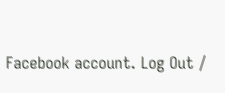Facebook account. Log Out /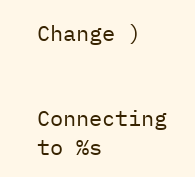Change )


Connecting to %s